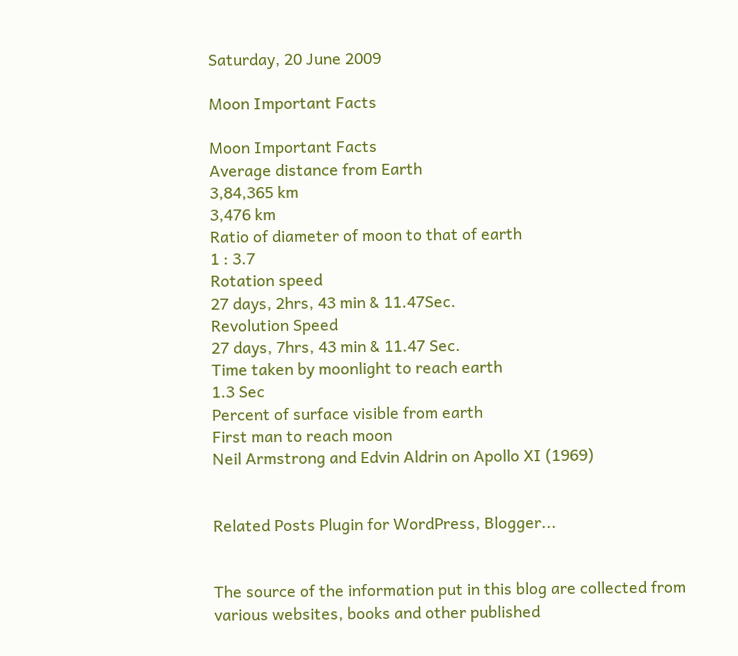Saturday, 20 June 2009

Moon Important Facts

Moon Important Facts
Average distance from Earth
3,84,365 km
3,476 km
Ratio of diameter of moon to that of earth
1 : 3.7
Rotation speed
27 days, 2hrs, 43 min & 11.47Sec.
Revolution Speed
27 days, 7hrs, 43 min & 11.47 Sec.
Time taken by moonlight to reach earth
1.3 Sec
Percent of surface visible from earth
First man to reach moon
Neil Armstrong and Edvin Aldrin on Apollo XI (1969)


Related Posts Plugin for WordPress, Blogger...


The source of the information put in this blog are collected from various websites, books and other published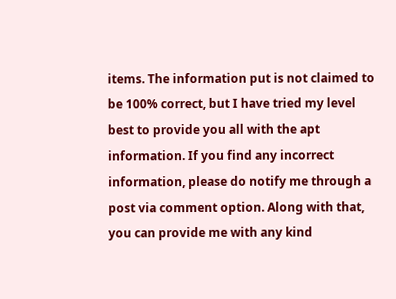items. The information put is not claimed to be 100% correct, but I have tried my level best to provide you all with the apt information. If you find any incorrect information, please do notify me through a post via comment option. Along with that, you can provide me with any kind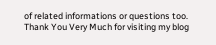of related informations or questions too. Thank You Very Much for visiting my blog